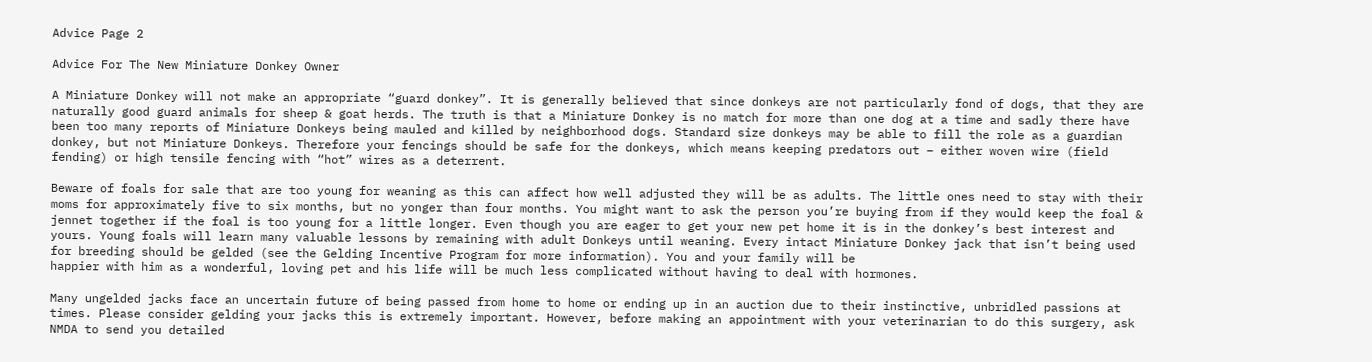Advice Page 2

Advice For The New Miniature Donkey Owner

A Miniature Donkey will not make an appropriate “guard donkey”. It is generally believed that since donkeys are not particularly fond of dogs, that they are naturally good guard animals for sheep & goat herds. The truth is that a Miniature Donkey is no match for more than one dog at a time and sadly there have been too many reports of Miniature Donkeys being mauled and killed by neighborhood dogs. Standard size donkeys may be able to fill the role as a guardian donkey, but not Miniature Donkeys. Therefore your fencings should be safe for the donkeys, which means keeping predators out – either woven wire (field fending) or high tensile fencing with “hot” wires as a deterrent.

Beware of foals for sale that are too young for weaning as this can affect how well adjusted they will be as adults. The little ones need to stay with their moms for approximately five to six months, but no yonger than four months. You might want to ask the person you’re buying from if they would keep the foal & jennet together if the foal is too young for a little longer. Even though you are eager to get your new pet home it is in the donkey’s best interest and yours. Young foals will learn many valuable lessons by remaining with adult Donkeys until weaning. Every intact Miniature Donkey jack that isn’t being used for breeding should be gelded (see the Gelding Incentive Program for more information). You and your family will be
happier with him as a wonderful, loving pet and his life will be much less complicated without having to deal with hormones.

Many ungelded jacks face an uncertain future of being passed from home to home or ending up in an auction due to their instinctive, unbridled passions at times. Please consider gelding your jacks this is extremely important. However, before making an appointment with your veterinarian to do this surgery, ask NMDA to send you detailed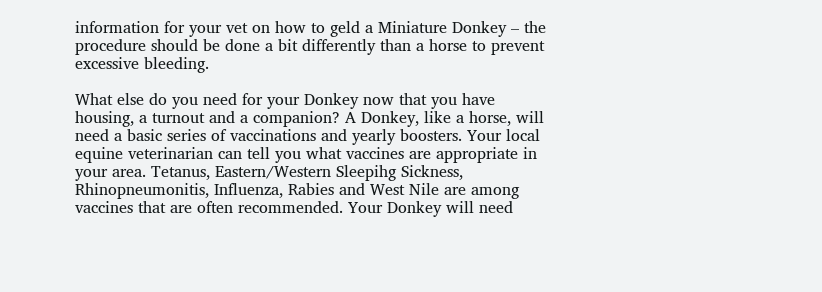information for your vet on how to geld a Miniature Donkey – the procedure should be done a bit differently than a horse to prevent excessive bleeding.

What else do you need for your Donkey now that you have housing, a turnout and a companion? A Donkey, like a horse, will need a basic series of vaccinations and yearly boosters. Your local equine veterinarian can tell you what vaccines are appropriate in your area. Tetanus, Eastern/Western Sleepihg Sickness, Rhinopneumonitis, Influenza, Rabies and West Nile are among vaccines that are often recommended. Your Donkey will need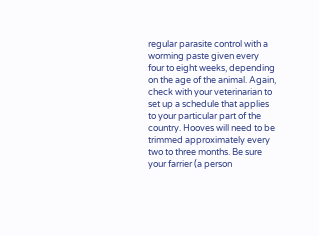regular parasite control with a worming paste given every four to eight weeks, depending on the age of the animal. Again, check with your veterinarian to set up a schedule that applies to your particular part of the country. Hooves will need to be trimmed approximately every two to three months. Be sure your farrier (a person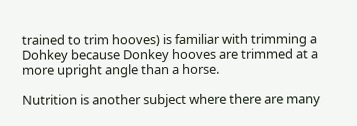trained to trim hooves) is familiar with trimming a Dohkey because Donkey hooves are trimmed at a more upright angle than a horse.

Nutrition is another subject where there are many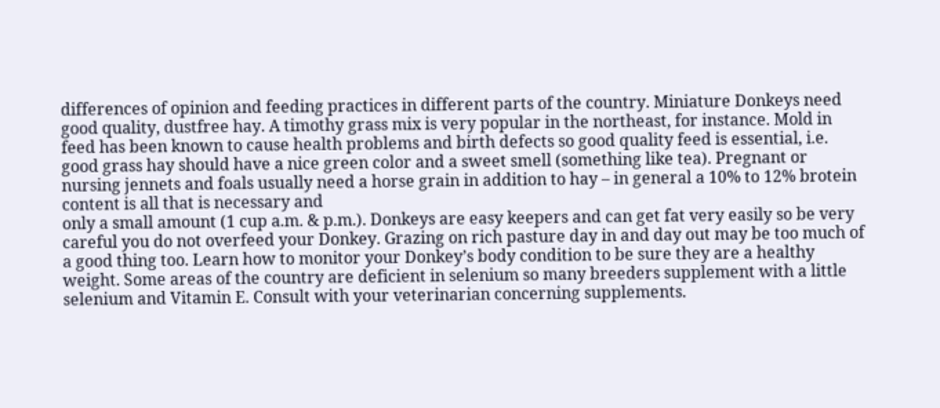differences of opinion and feeding practices in different parts of the country. Miniature Donkeys need good quality, dustfree hay. A timothy grass mix is very popular in the northeast, for instance. Mold in feed has been known to cause health problems and birth defects so good quality feed is essential, i.e. good grass hay should have a nice green color and a sweet smell (something like tea). Pregnant or nursing jennets and foals usually need a horse grain in addition to hay – in general a 10% to 12% brotein content is all that is necessary and
only a small amount (1 cup a.m. & p.m.). Donkeys are easy keepers and can get fat very easily so be very careful you do not overfeed your Donkey. Grazing on rich pasture day in and day out may be too much of a good thing too. Learn how to monitor your Donkey’s body condition to be sure they are a healthy weight. Some areas of the country are deficient in selenium so many breeders supplement with a little selenium and Vitamin E. Consult with your veterinarian concerning supplements.